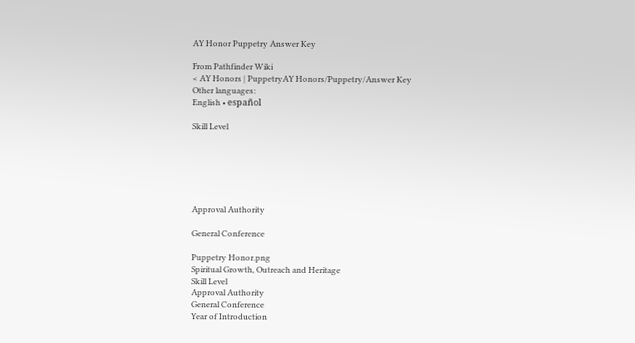AY Honor Puppetry Answer Key

From Pathfinder Wiki
< AY Honors | PuppetryAY Honors/Puppetry/Answer Key
Other languages:
English • español

Skill Level






Approval Authority

General Conference

Puppetry Honor.png
Spiritual Growth, Outreach and Heritage
Skill Level
Approval Authority
General Conference
Year of Introduction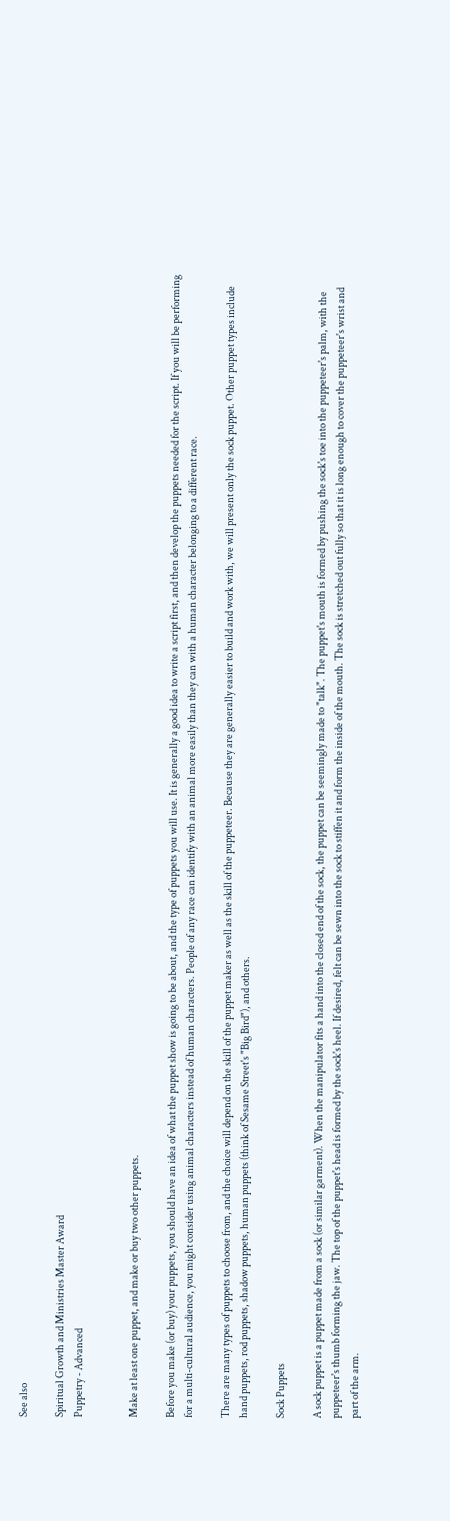See also

Spiritual Growth and Ministries Master Award
Puppetry - Advanced


Make at least one puppet, and make or buy two other puppets.

Before you make (or buy) your puppets, you should have an idea of what the puppet show is going to be about, and the type of puppets you will use. It is generally a good idea to write a script first, and then develop the puppets needed for the script. If you will be performing for a multi-cultural audience, you might consider using animal characters instead of human characters. People of any race can identify with an animal more easily than they can with a human character belonging to a different race.

There are many types of puppets to choose from, and the choice will depend on the skill of the puppet maker as well as the skill of the puppeteer. Because they are generally easier to build and work with, we will present only the sock puppet. Other puppet types include hand puppets, rod puppets, shadow puppets, human puppets (think of Sesame Street's "Big Bird"), and others.

Sock Puppets

A sock puppet is a puppet made from a sock (or similar garment). When the manipulator fits a hand into the closed end of the sock, the puppet can be seemingly made to "talk". The puppet's mouth is formed by pushing the sock's toe into the puppeteer's palm, with the puppeteer's thumb forming the jaw. The top of the puppet's head is formed by the sock's heel. If desired, felt can be sewn into the sock to stiffen it and form the inside of the mouth. The sock is stretched out fully so that it is long enough to cover the puppeteer's wrist and part of the arm.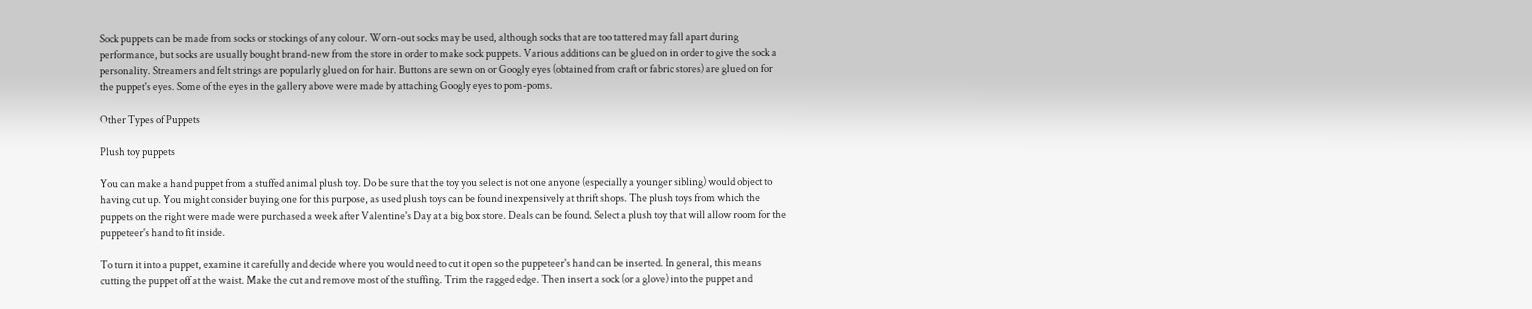Sock puppets can be made from socks or stockings of any colour. Worn-out socks may be used, although socks that are too tattered may fall apart during performance, but socks are usually bought brand-new from the store in order to make sock puppets. Various additions can be glued on in order to give the sock a personality. Streamers and felt strings are popularly glued on for hair. Buttons are sewn on or Googly eyes (obtained from craft or fabric stores) are glued on for the puppet's eyes. Some of the eyes in the gallery above were made by attaching Googly eyes to pom-poms.

Other Types of Puppets

Plush toy puppets

You can make a hand puppet from a stuffed animal plush toy. Do be sure that the toy you select is not one anyone (especially a younger sibling) would object to having cut up. You might consider buying one for this purpose, as used plush toys can be found inexpensively at thrift shops. The plush toys from which the puppets on the right were made were purchased a week after Valentine's Day at a big box store. Deals can be found. Select a plush toy that will allow room for the puppeteer's hand to fit inside.

To turn it into a puppet, examine it carefully and decide where you would need to cut it open so the puppeteer's hand can be inserted. In general, this means cutting the puppet off at the waist. Make the cut and remove most of the stuffing. Trim the ragged edge. Then insert a sock (or a glove) into the puppet and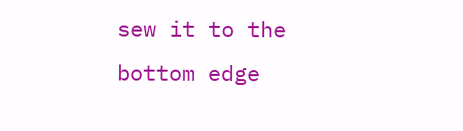sew it to the bottom edge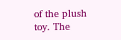of the plush toy. The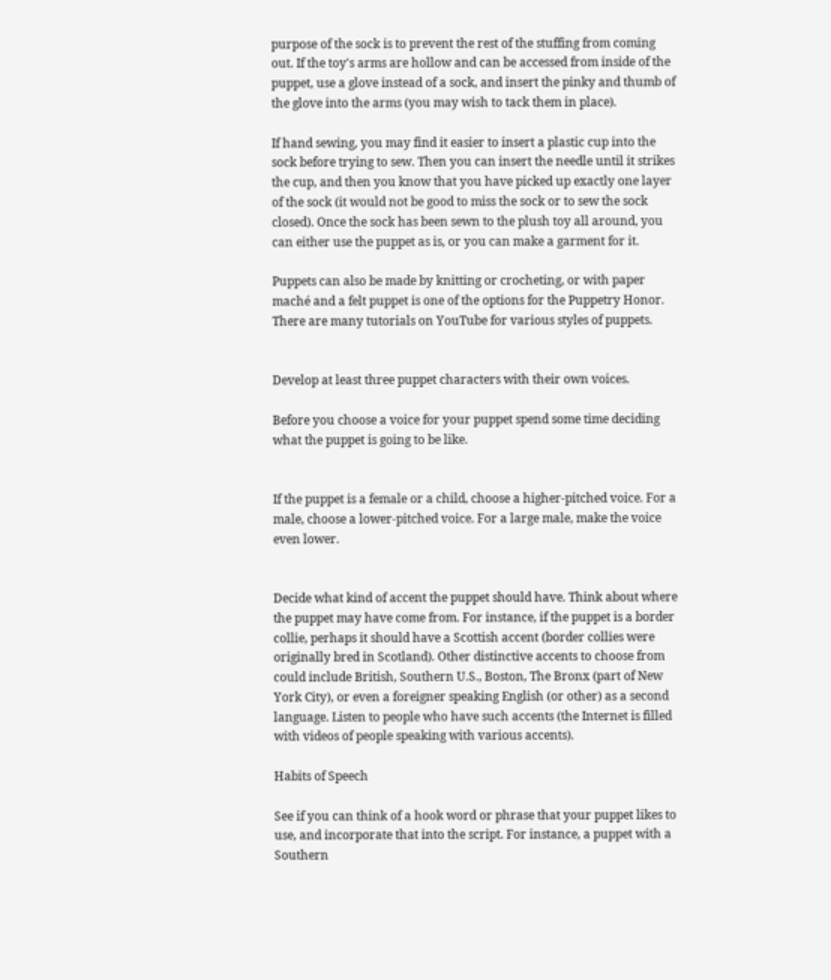purpose of the sock is to prevent the rest of the stuffing from coming out. If the toy's arms are hollow and can be accessed from inside of the puppet, use a glove instead of a sock, and insert the pinky and thumb of the glove into the arms (you may wish to tack them in place).

If hand sewing, you may find it easier to insert a plastic cup into the sock before trying to sew. Then you can insert the needle until it strikes the cup, and then you know that you have picked up exactly one layer of the sock (it would not be good to miss the sock or to sew the sock closed). Once the sock has been sewn to the plush toy all around, you can either use the puppet as is, or you can make a garment for it.

Puppets can also be made by knitting or crocheting, or with paper maché and a felt puppet is one of the options for the Puppetry Honor. There are many tutorials on YouTube for various styles of puppets.


Develop at least three puppet characters with their own voices.

Before you choose a voice for your puppet spend some time deciding what the puppet is going to be like.


If the puppet is a female or a child, choose a higher-pitched voice. For a male, choose a lower-pitched voice. For a large male, make the voice even lower.


Decide what kind of accent the puppet should have. Think about where the puppet may have come from. For instance, if the puppet is a border collie, perhaps it should have a Scottish accent (border collies were originally bred in Scotland). Other distinctive accents to choose from could include British, Southern U.S., Boston, The Bronx (part of New York City), or even a foreigner speaking English (or other) as a second language. Listen to people who have such accents (the Internet is filled with videos of people speaking with various accents).

Habits of Speech

See if you can think of a hook word or phrase that your puppet likes to use, and incorporate that into the script. For instance, a puppet with a Southern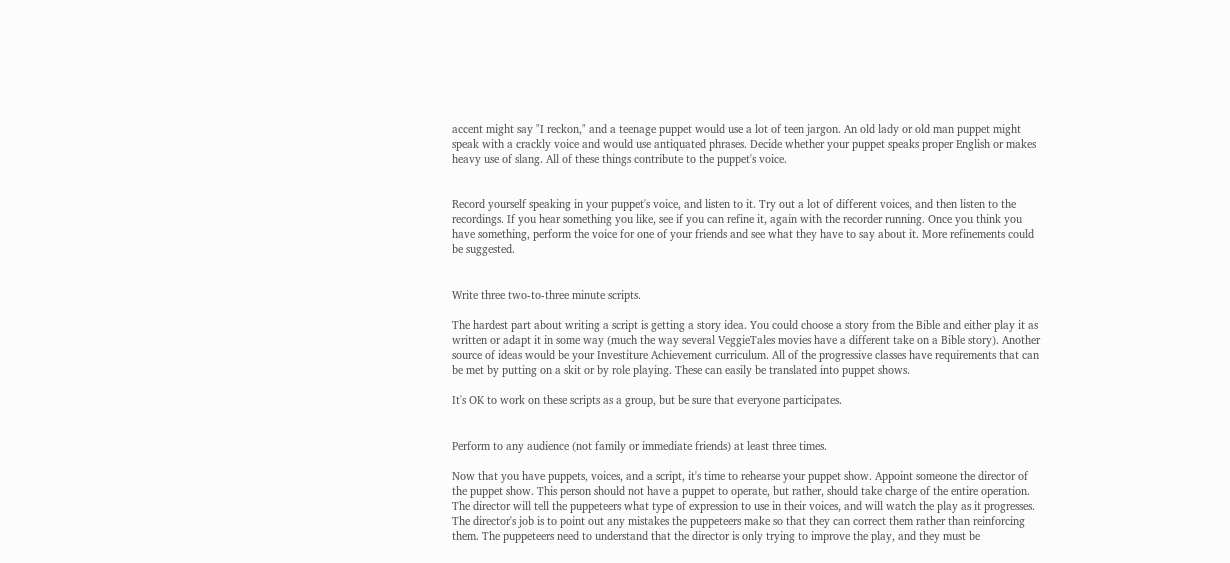accent might say "I reckon," and a teenage puppet would use a lot of teen jargon. An old lady or old man puppet might speak with a crackly voice and would use antiquated phrases. Decide whether your puppet speaks proper English or makes heavy use of slang. All of these things contribute to the puppet's voice.


Record yourself speaking in your puppet's voice, and listen to it. Try out a lot of different voices, and then listen to the recordings. If you hear something you like, see if you can refine it, again with the recorder running. Once you think you have something, perform the voice for one of your friends and see what they have to say about it. More refinements could be suggested.


Write three two-to-three minute scripts.

The hardest part about writing a script is getting a story idea. You could choose a story from the Bible and either play it as written or adapt it in some way (much the way several VeggieTales movies have a different take on a Bible story). Another source of ideas would be your Investiture Achievement curriculum. All of the progressive classes have requirements that can be met by putting on a skit or by role playing. These can easily be translated into puppet shows.

It's OK to work on these scripts as a group, but be sure that everyone participates.


Perform to any audience (not family or immediate friends) at least three times.

Now that you have puppets, voices, and a script, it's time to rehearse your puppet show. Appoint someone the director of the puppet show. This person should not have a puppet to operate, but rather, should take charge of the entire operation. The director will tell the puppeteers what type of expression to use in their voices, and will watch the play as it progresses. The director's job is to point out any mistakes the puppeteers make so that they can correct them rather than reinforcing them. The puppeteers need to understand that the director is only trying to improve the play, and they must be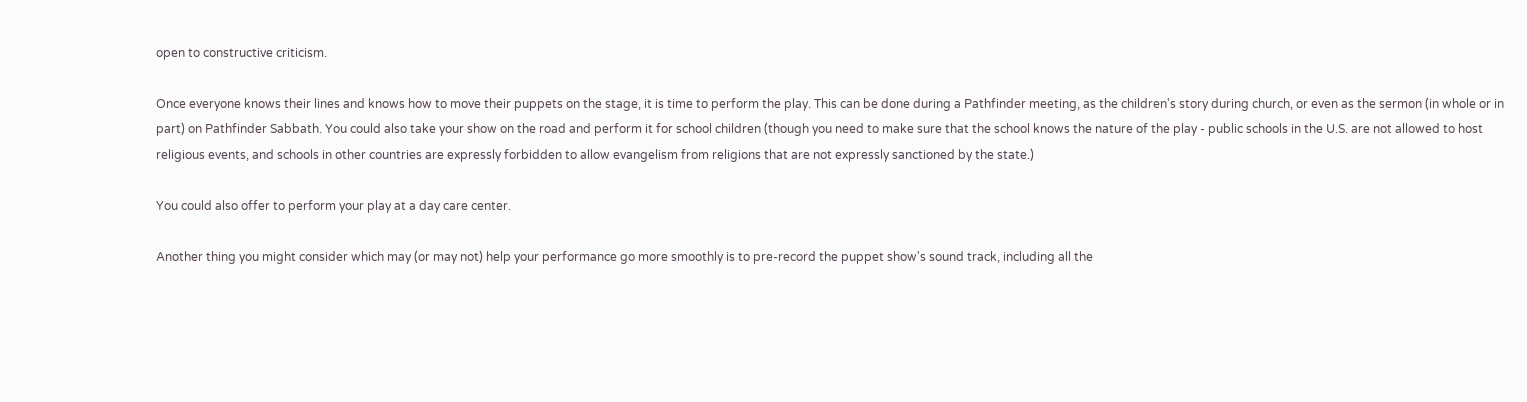open to constructive criticism.

Once everyone knows their lines and knows how to move their puppets on the stage, it is time to perform the play. This can be done during a Pathfinder meeting, as the children's story during church, or even as the sermon (in whole or in part) on Pathfinder Sabbath. You could also take your show on the road and perform it for school children (though you need to make sure that the school knows the nature of the play - public schools in the U.S. are not allowed to host religious events, and schools in other countries are expressly forbidden to allow evangelism from religions that are not expressly sanctioned by the state.)

You could also offer to perform your play at a day care center.

Another thing you might consider which may (or may not) help your performance go more smoothly is to pre-record the puppet show's sound track, including all the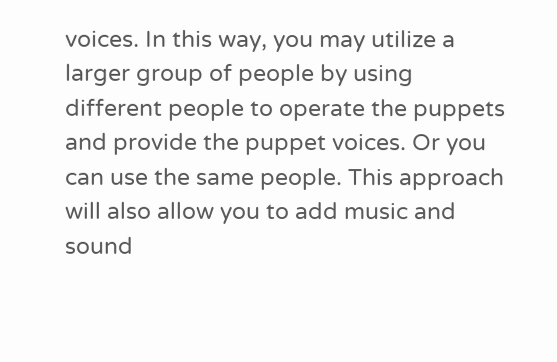voices. In this way, you may utilize a larger group of people by using different people to operate the puppets and provide the puppet voices. Or you can use the same people. This approach will also allow you to add music and sound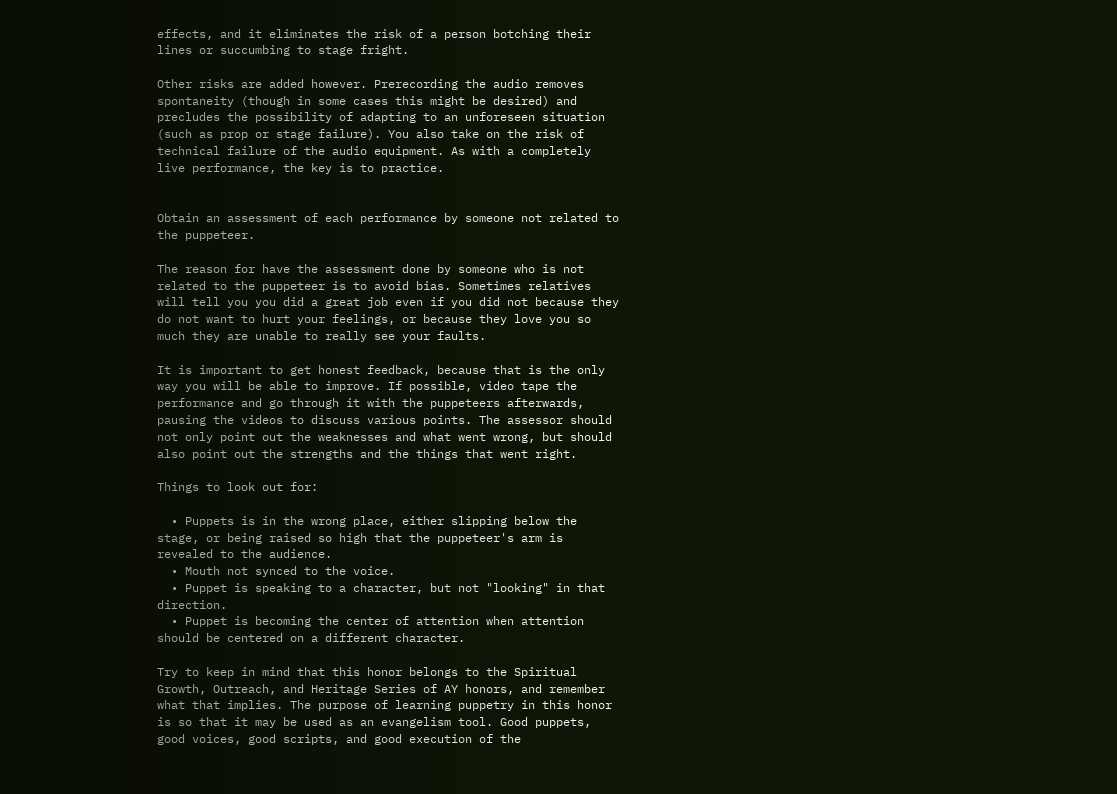effects, and it eliminates the risk of a person botching their lines or succumbing to stage fright.

Other risks are added however. Prerecording the audio removes spontaneity (though in some cases this might be desired) and precludes the possibility of adapting to an unforeseen situation (such as prop or stage failure). You also take on the risk of technical failure of the audio equipment. As with a completely live performance, the key is to practice.


Obtain an assessment of each performance by someone not related to the puppeteer.

The reason for have the assessment done by someone who is not related to the puppeteer is to avoid bias. Sometimes relatives will tell you you did a great job even if you did not because they do not want to hurt your feelings, or because they love you so much they are unable to really see your faults.

It is important to get honest feedback, because that is the only way you will be able to improve. If possible, video tape the performance and go through it with the puppeteers afterwards, pausing the videos to discuss various points. The assessor should not only point out the weaknesses and what went wrong, but should also point out the strengths and the things that went right.

Things to look out for:

  • Puppets is in the wrong place, either slipping below the stage, or being raised so high that the puppeteer's arm is revealed to the audience.
  • Mouth not synced to the voice.
  • Puppet is speaking to a character, but not "looking" in that direction.
  • Puppet is becoming the center of attention when attention should be centered on a different character.

Try to keep in mind that this honor belongs to the Spiritual Growth, Outreach, and Heritage Series of AY honors, and remember what that implies. The purpose of learning puppetry in this honor is so that it may be used as an evangelism tool. Good puppets, good voices, good scripts, and good execution of the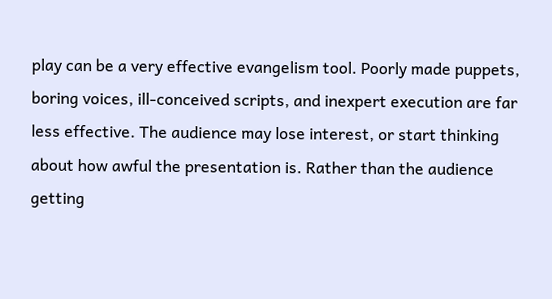play can be a very effective evangelism tool. Poorly made puppets, boring voices, ill-conceived scripts, and inexpert execution are far less effective. The audience may lose interest, or start thinking about how awful the presentation is. Rather than the audience getting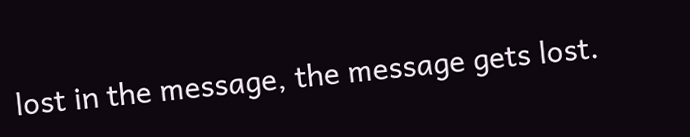lost in the message, the message gets lost.